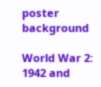poster background

World War 2: 1942 and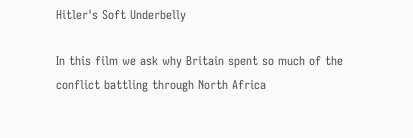Hitler's Soft Underbelly

In this film we ask why Britain spent so much of the conflict battling through North Africa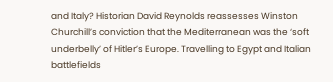and Italy? Historian David Reynolds reassesses Winston Churchill’s conviction that the Mediterranean was the ‘soft underbelly’ of Hitler’s Europe. Travelling to Egypt and Italian battlefields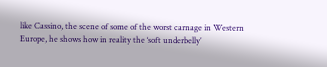like Cassino, the scene of some of the worst carnage in Western Europe, he shows how in reality the ‘soft underbelly’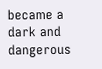became a dark and dangerous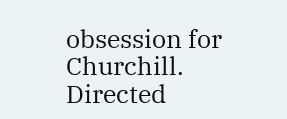obsession for Churchill.
Directed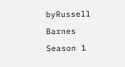byRussell Barnes
Season 1